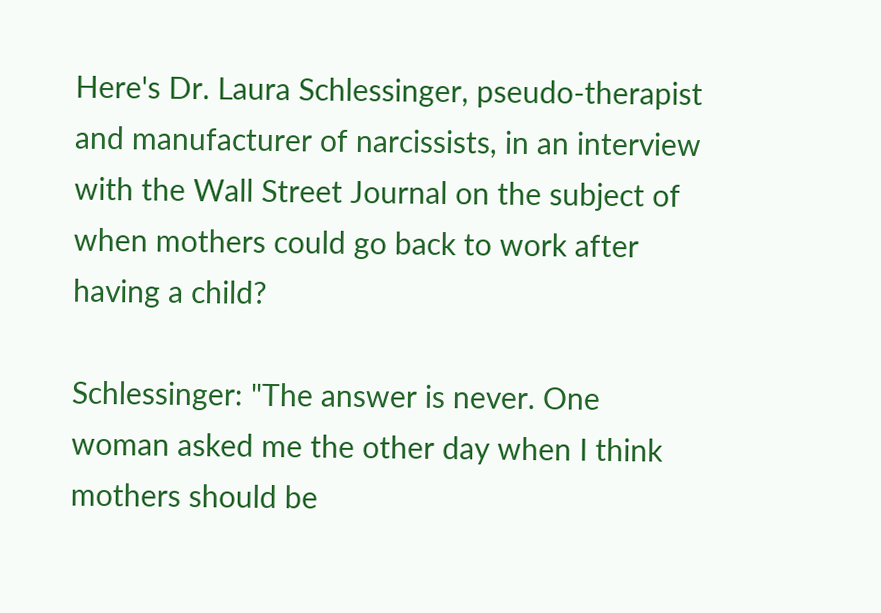Here's Dr. Laura Schlessinger, pseudo-therapist and manufacturer of narcissists, in an interview with the Wall Street Journal on the subject of when mothers could go back to work after having a child?

Schlessinger: "The answer is never. One woman asked me the other day when I think mothers should be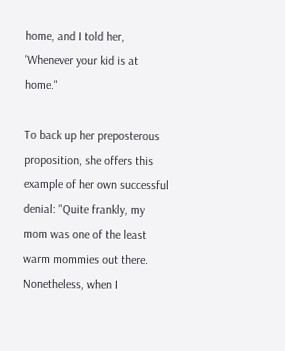home, and I told her, 'Whenever your kid is at home."

To back up her preposterous proposition, she offers this example of her own successful denial: "Quite frankly, my mom was one of the least warm mommies out there. Nonetheless, when I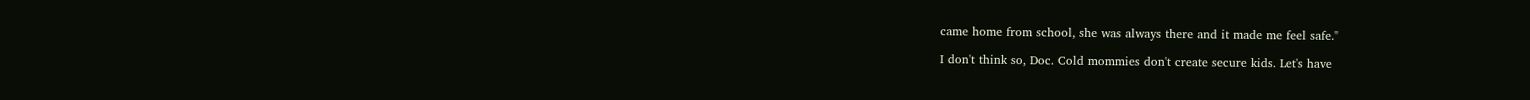came home from school, she was always there and it made me feel safe."

I don't think so, Doc. Cold mommies don't create secure kids. Let's have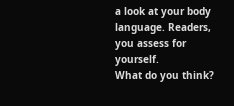a look at your body language. Readers, you assess for yourself.
What do you think?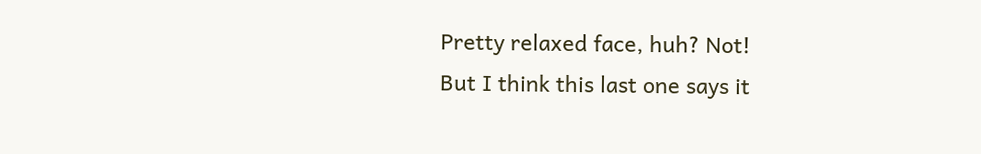Pretty relaxed face, huh? Not!
But I think this last one says it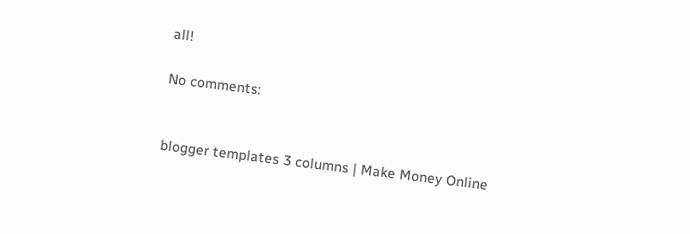all!

No comments:


blogger templates 3 columns | Make Money Online